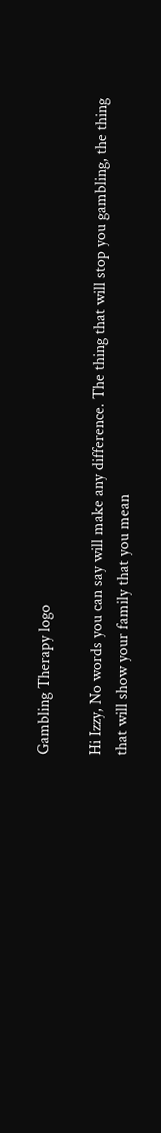Gambling Therapy logo

Hi Izzy, No words you can say will make any difference. The thing that will stop you gambling, the thing that will show your family that you mean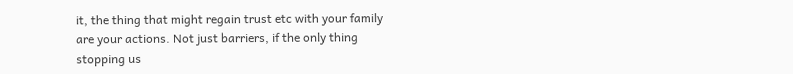it, the thing that might regain trust etc with your family are your actions. Not just barriers, if the only thing stopping us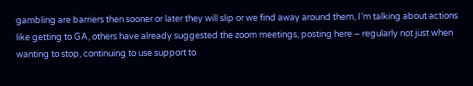gambling are barriers then sooner or later they will slip or we find away around them, I’m talking about actions like getting to GA, others have already suggested the zoom meetings, posting here – regularly not just when wanting to stop, continuing to use support to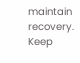maintain recovery. Keep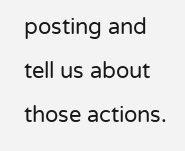posting and tell us about those actions.